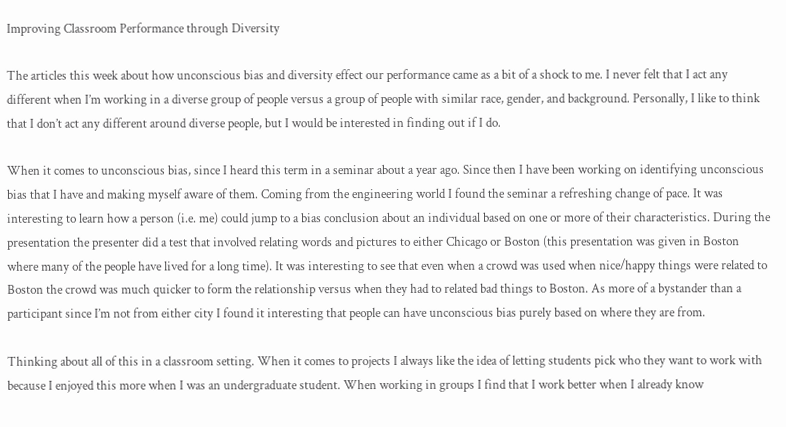Improving Classroom Performance through Diversity

The articles this week about how unconscious bias and diversity effect our performance came as a bit of a shock to me. I never felt that I act any different when I’m working in a diverse group of people versus a group of people with similar race, gender, and background. Personally, I like to think that I don’t act any different around diverse people, but I would be interested in finding out if I do.

When it comes to unconscious bias, since I heard this term in a seminar about a year ago. Since then I have been working on identifying unconscious bias that I have and making myself aware of them. Coming from the engineering world I found the seminar a refreshing change of pace. It was interesting to learn how a person (i.e. me) could jump to a bias conclusion about an individual based on one or more of their characteristics. During the presentation the presenter did a test that involved relating words and pictures to either Chicago or Boston (this presentation was given in Boston where many of the people have lived for a long time). It was interesting to see that even when a crowd was used when nice/happy things were related to Boston the crowd was much quicker to form the relationship versus when they had to related bad things to Boston. As more of a bystander than a participant since I’m not from either city I found it interesting that people can have unconscious bias purely based on where they are from.

Thinking about all of this in a classroom setting. When it comes to projects I always like the idea of letting students pick who they want to work with because I enjoyed this more when I was an undergraduate student. When working in groups I find that I work better when I already know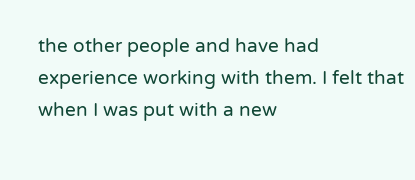the other people and have had experience working with them. I felt that when I was put with a new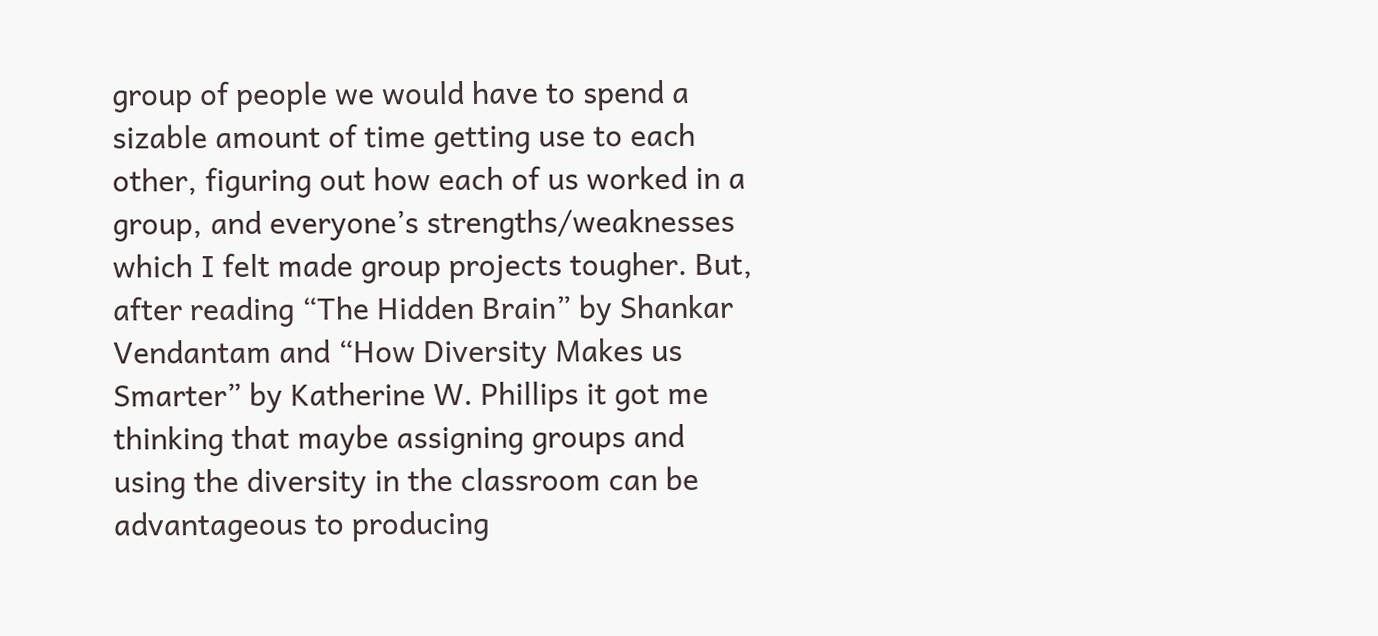group of people we would have to spend a sizable amount of time getting use to each other, figuring out how each of us worked in a group, and everyone’s strengths/weaknesses which I felt made group projects tougher. But, after reading “The Hidden Brain” by Shankar Vendantam and “How Diversity Makes us Smarter” by Katherine W. Phillips it got me thinking that maybe assigning groups and using the diversity in the classroom can be advantageous to producing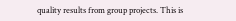quality results from group projects. This is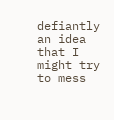defiantly an idea that I might try to mess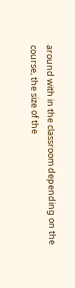around with in the classroom depending on the course, the size of the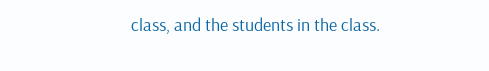class, and the students in the class.